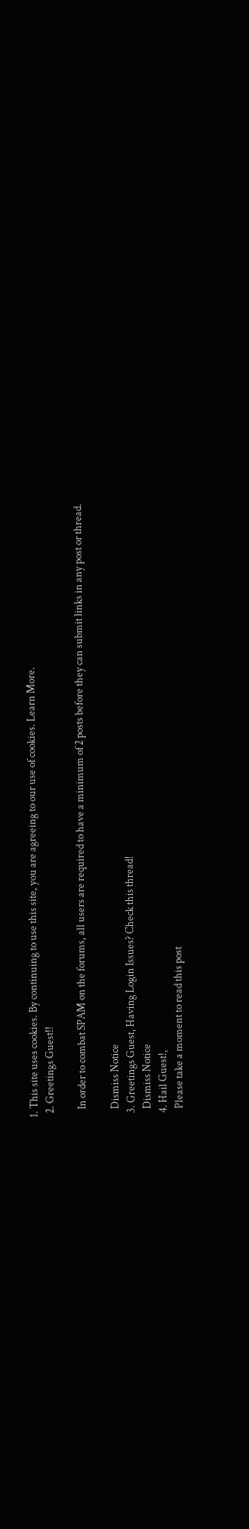1. This site uses cookies. By continuing to use this site, you are agreeing to our use of cookies. Learn More.
  2. Greetings Guest!!

    In order to combat SPAM on the forums, all users are required to have a minimum of 2 posts before they can submit links in any post or thread.

    Dismiss Notice
  3. Greetings Guest, Having Login Issues? Check this thread!
    Dismiss Notice
  4. Hail Guest!,
    Please take a moment to read this post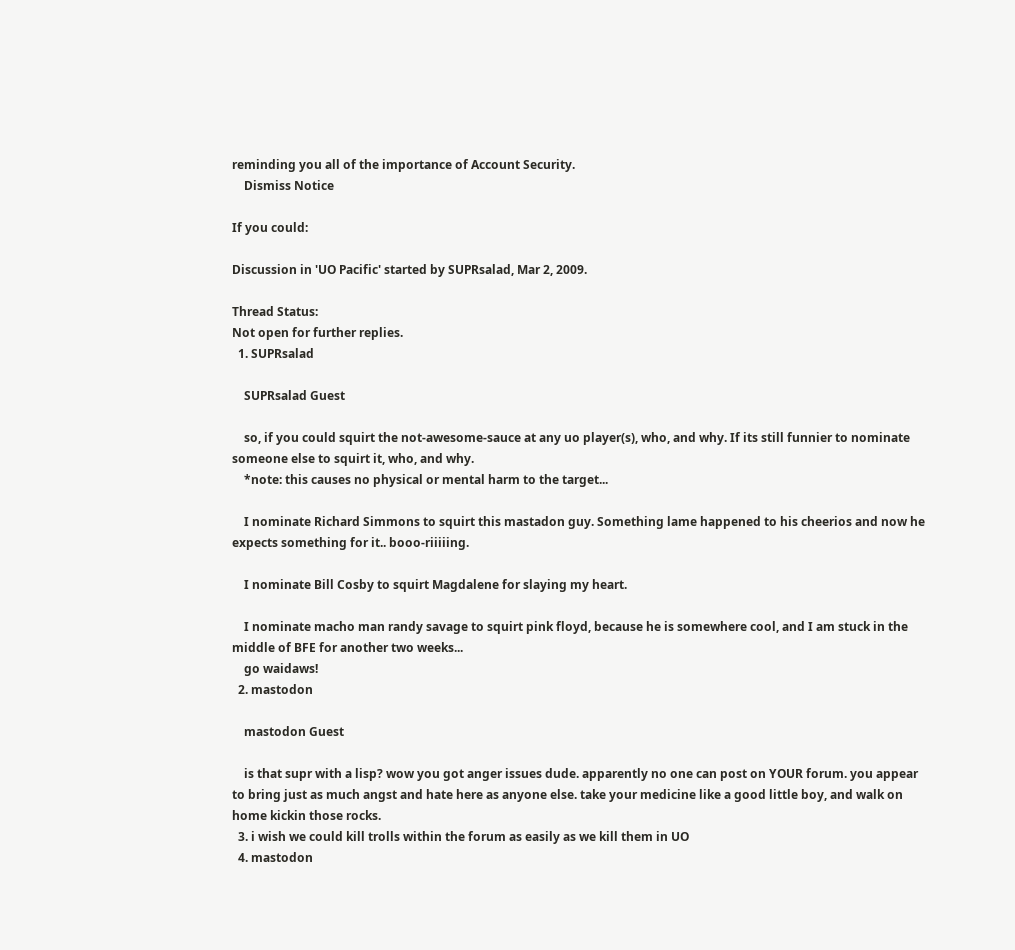reminding you all of the importance of Account Security.
    Dismiss Notice

If you could:

Discussion in 'UO Pacific' started by SUPRsalad, Mar 2, 2009.

Thread Status:
Not open for further replies.
  1. SUPRsalad

    SUPRsalad Guest

    so, if you could squirt the not-awesome-sauce at any uo player(s), who, and why. If its still funnier to nominate someone else to squirt it, who, and why.
    *note: this causes no physical or mental harm to the target...

    I nominate Richard Simmons to squirt this mastadon guy. Something lame happened to his cheerios and now he expects something for it.. booo-riiiiing.

    I nominate Bill Cosby to squirt Magdalene for slaying my heart.

    I nominate macho man randy savage to squirt pink floyd, because he is somewhere cool, and I am stuck in the middle of BFE for another two weeks...
    go waidaws!
  2. mastodon

    mastodon Guest

    is that supr with a lisp? wow you got anger issues dude. apparently no one can post on YOUR forum. you appear to bring just as much angst and hate here as anyone else. take your medicine like a good little boy, and walk on home kickin those rocks.
  3. i wish we could kill trolls within the forum as easily as we kill them in UO
  4. mastodon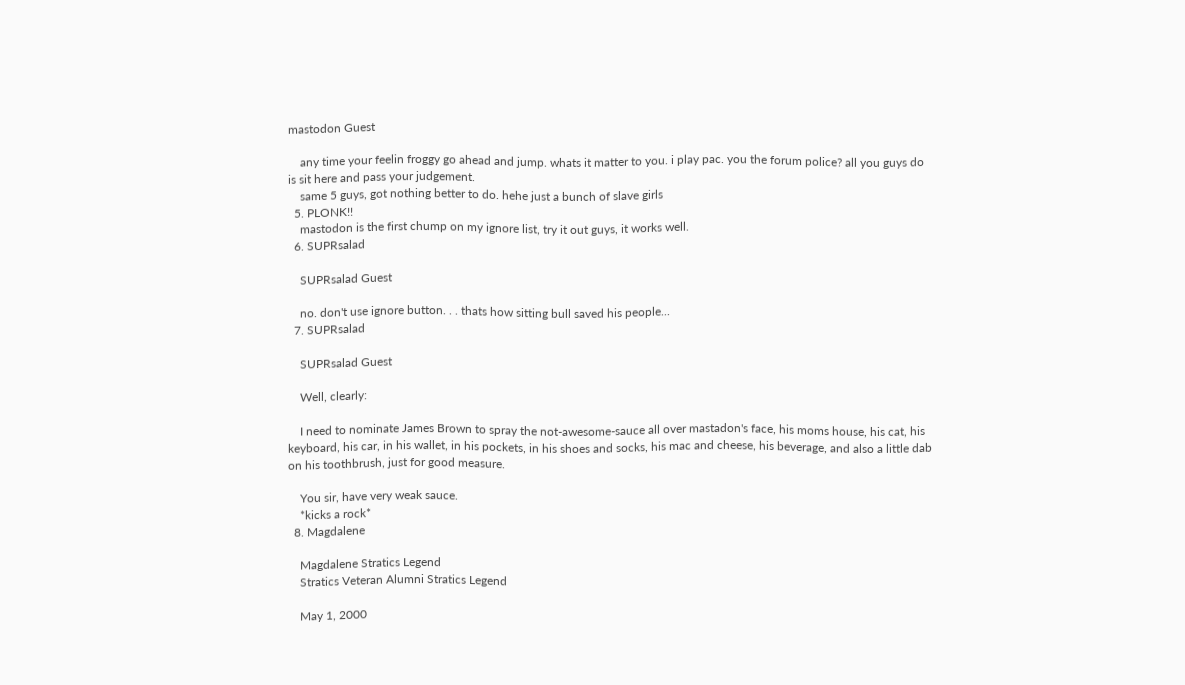mastodon Guest

    any time your feelin froggy go ahead and jump. whats it matter to you. i play pac. you the forum police? all you guys do is sit here and pass your judgement.
    same 5 guys, got nothing better to do. hehe just a bunch of slave girls
  5. PLONK!!
    mastodon is the first chump on my ignore list, try it out guys, it works well.
  6. SUPRsalad

    SUPRsalad Guest

    no. don't use ignore button. . . thats how sitting bull saved his people...
  7. SUPRsalad

    SUPRsalad Guest

    Well, clearly:

    I need to nominate James Brown to spray the not-awesome-sauce all over mastadon's face, his moms house, his cat, his keyboard, his car, in his wallet, in his pockets, in his shoes and socks, his mac and cheese, his beverage, and also a little dab on his toothbrush, just for good measure.

    You sir, have very weak sauce.
    *kicks a rock*
  8. Magdalene

    Magdalene Stratics Legend
    Stratics Veteran Alumni Stratics Legend

    May 1, 2000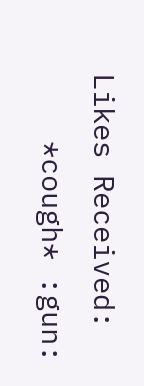Likes Received:
    *cough* :gun: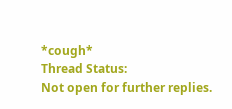*cough*
Thread Status:
Not open for further replies.